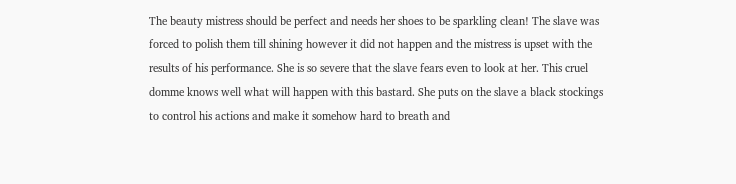The beauty mistress should be perfect and needs her shoes to be sparkling clean! The slave was forced to polish them till shining however it did not happen and the mistress is upset with the results of his performance. She is so severe that the slave fears even to look at her. This cruel domme knows well what will happen with this bastard. She puts on the slave a black stockings to control his actions and make it somehow hard to breath and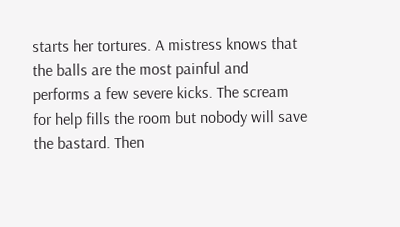starts her tortures. A mistress knows that the balls are the most painful and performs a few severe kicks. The scream for help fills the room but nobody will save the bastard. Then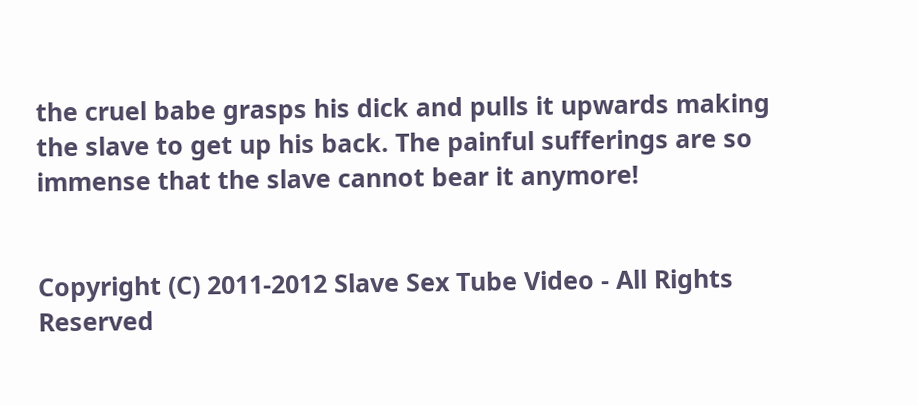the cruel babe grasps his dick and pulls it upwards making the slave to get up his back. The painful sufferings are so immense that the slave cannot bear it anymore!


Copyright (C) 2011-2012 Slave Sex Tube Video - All Rights Reserved